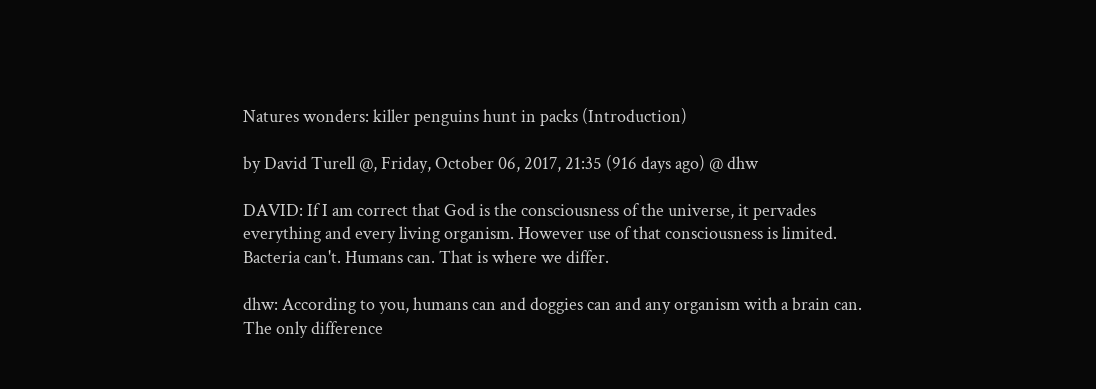Natures wonders: killer penguins hunt in packs (Introduction)

by David Turell @, Friday, October 06, 2017, 21:35 (916 days ago) @ dhw

DAVID: If I am correct that God is the consciousness of the universe, it pervades everything and every living organism. However use of that consciousness is limited. Bacteria can't. Humans can. That is where we differ.

dhw: According to you, humans can and doggies can and any organism with a brain can. The only difference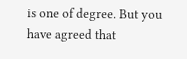is one of degree. But you have agreed that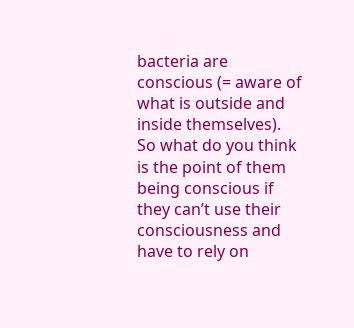bacteria are conscious (= aware of what is outside and inside themselves). So what do you think is the point of them being conscious if they can’t use their consciousness and have to rely on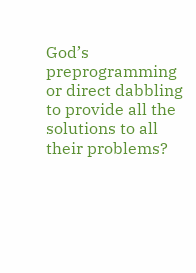God’s preprogramming or direct dabbling to provide all the solutions to all their problems?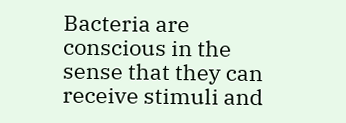Bacteria are conscious in the sense that they can receive stimuli and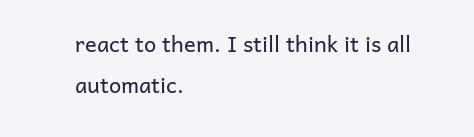react to them. I still think it is all automatic.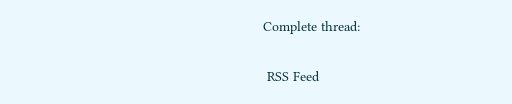Complete thread:

 RSS Feed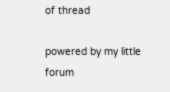of thread

powered by my little forum